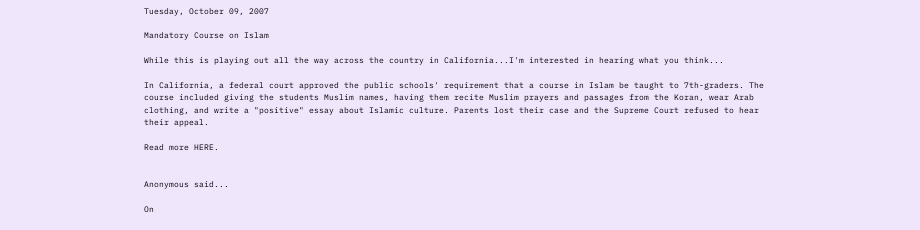Tuesday, October 09, 2007

Mandatory Course on Islam

While this is playing out all the way across the country in California...I'm interested in hearing what you think...

In California, a federal court approved the public schools' requirement that a course in Islam be taught to 7th-graders. The course included giving the students Muslim names, having them recite Muslim prayers and passages from the Koran, wear Arab clothing, and write a "positive" essay about Islamic culture. Parents lost their case and the Supreme Court refused to hear their appeal.

Read more HERE.


Anonymous said...

On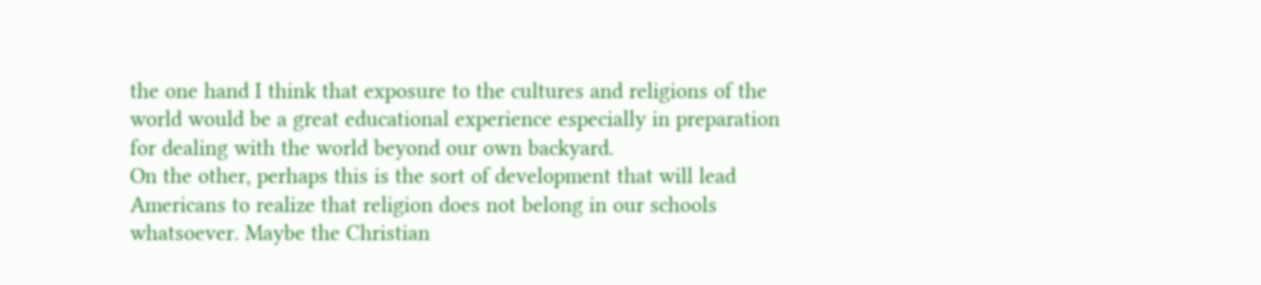the one hand I think that exposure to the cultures and religions of the world would be a great educational experience especially in preparation for dealing with the world beyond our own backyard.
On the other, perhaps this is the sort of development that will lead Americans to realize that religion does not belong in our schools whatsoever. Maybe the Christian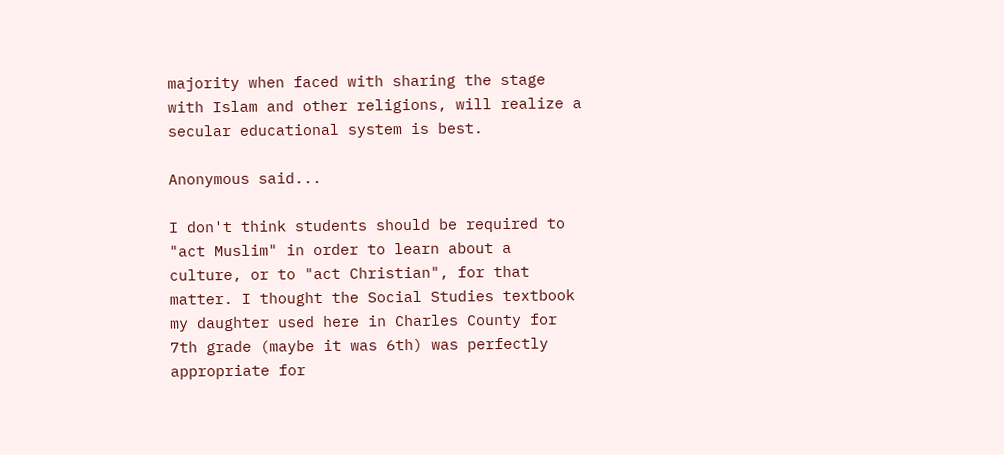majority when faced with sharing the stage with Islam and other religions, will realize a secular educational system is best.

Anonymous said...

I don't think students should be required to "act Muslim" in order to learn about a culture, or to "act Christian", for that matter. I thought the Social Studies textbook my daughter used here in Charles County for 7th grade (maybe it was 6th) was perfectly appropriate for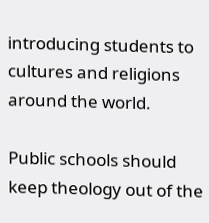introducing students to cultures and religions around the world.

Public schools should keep theology out of the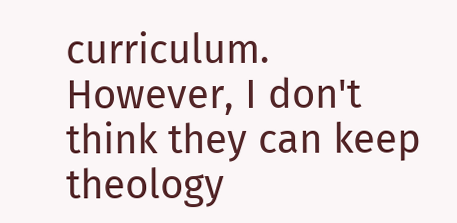curriculum. However, I don't think they can keep theology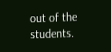out of the students.